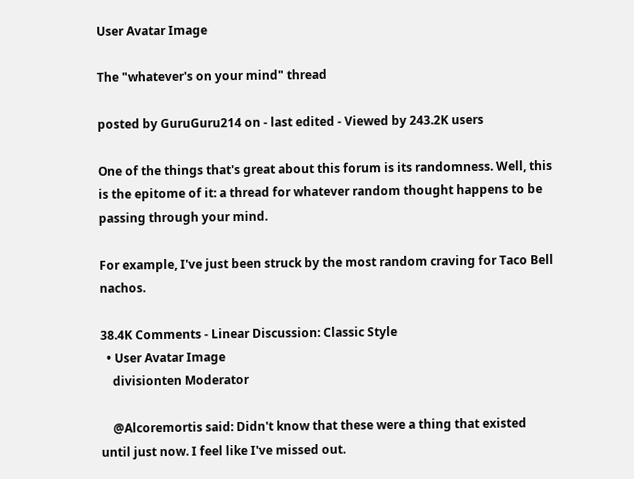User Avatar Image

The "whatever's on your mind" thread

posted by GuruGuru214 on - last edited - Viewed by 243.2K users

One of the things that's great about this forum is its randomness. Well, this is the epitome of it: a thread for whatever random thought happens to be passing through your mind.

For example, I've just been struck by the most random craving for Taco Bell nachos.

38.4K Comments - Linear Discussion: Classic Style
  • User Avatar Image
    divisionten Moderator

    @Alcoremortis said: Didn't know that these were a thing that existed until just now. I feel like I've missed out.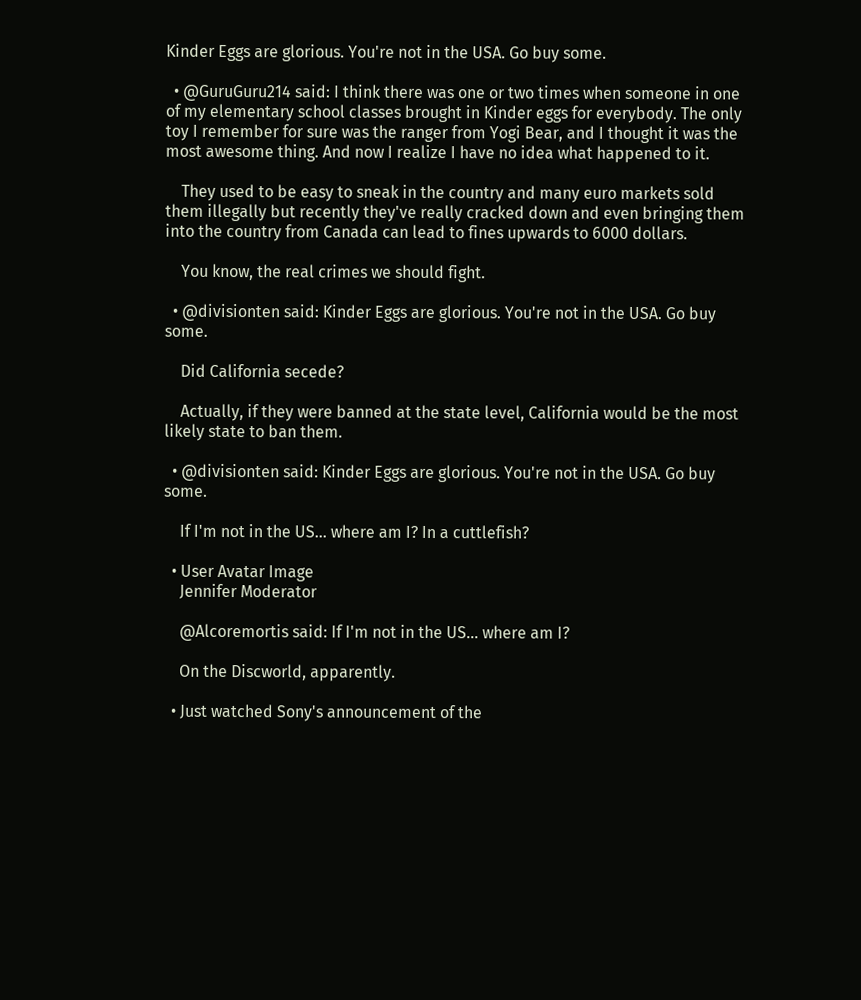Kinder Eggs are glorious. You're not in the USA. Go buy some.

  • @GuruGuru214 said: I think there was one or two times when someone in one of my elementary school classes brought in Kinder eggs for everybody. The only toy I remember for sure was the ranger from Yogi Bear, and I thought it was the most awesome thing. And now I realize I have no idea what happened to it.

    They used to be easy to sneak in the country and many euro markets sold them illegally but recently they've really cracked down and even bringing them into the country from Canada can lead to fines upwards to 6000 dollars.

    You know, the real crimes we should fight.

  • @divisionten said: Kinder Eggs are glorious. You're not in the USA. Go buy some.

    Did California secede?

    Actually, if they were banned at the state level, California would be the most likely state to ban them.

  • @divisionten said: Kinder Eggs are glorious. You're not in the USA. Go buy some.

    If I'm not in the US... where am I? In a cuttlefish?

  • User Avatar Image
    Jennifer Moderator

    @Alcoremortis said: If I'm not in the US... where am I?

    On the Discworld, apparently.

  • Just watched Sony's announcement of the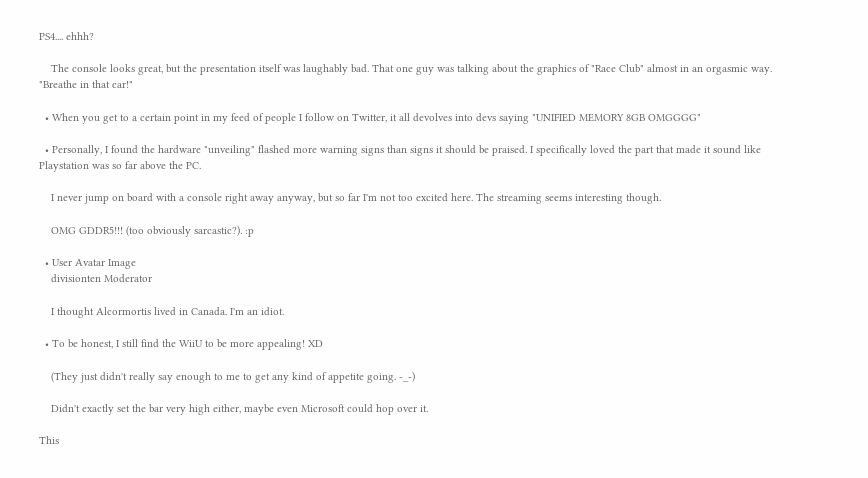PS4.... ehhh?

    The console looks great, but the presentation itself was laughably bad. That one guy was talking about the graphics of "Race Club" almost in an orgasmic way. "Breathe in that car!"

  • When you get to a certain point in my feed of people I follow on Twitter, it all devolves into devs saying "UNIFIED MEMORY 8GB OMGGGG"

  • Personally, I found the hardware "unveiling" flashed more warning signs than signs it should be praised. I specifically loved the part that made it sound like Playstation was so far above the PC.

    I never jump on board with a console right away anyway, but so far I'm not too excited here. The streaming seems interesting though.

    OMG GDDR5!!! (too obviously sarcastic?). :p

  • User Avatar Image
    divisionten Moderator

    I thought Alcormortis lived in Canada. I'm an idiot.

  • To be honest, I still find the WiiU to be more appealing! XD

    (They just didn't really say enough to me to get any kind of appetite going. -_-)

    Didn't exactly set the bar very high either, maybe even Microsoft could hop over it.

This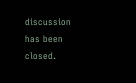discussion has been closed.